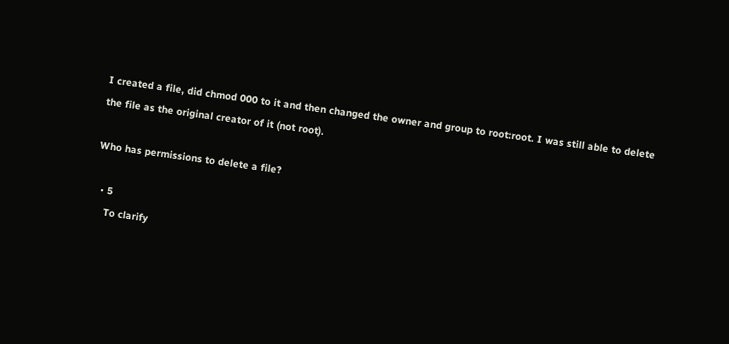I created a file, did chmod 000 to it and then changed the owner and group to root:root. I was still able to delete the file as the original creator of it (not root).

Who has permissions to delete a file?

  • 5
    To clarify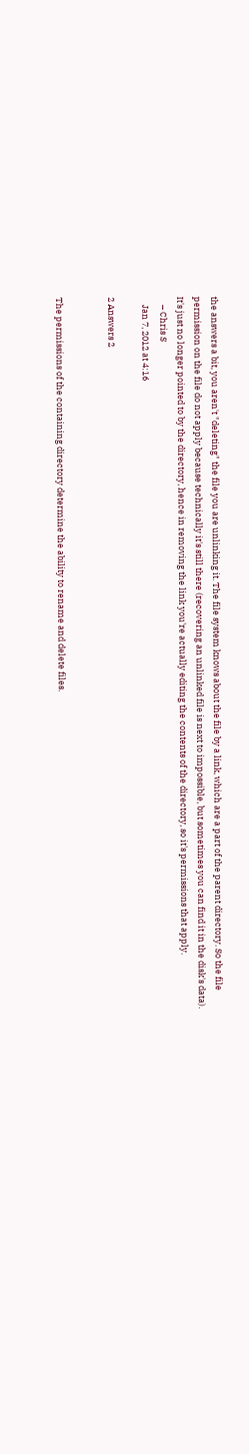the answers a bit, you aren't "deleting" the file you are unlinking it. The file system knows about the file by a link, which are a part of the parent directory. So the file permission on the file do not apply because technically it's still there (recovering an unlinked file is next to impossible, but sometimes you can find it in the disk's data). It's just no longer pointed to by the directory, hence in removing the link you're actually editing the contents of the directory, so it's permissions that apply.
    – Chris S
    Jan 7, 2012 at 4:16

2 Answers 2


The permissions of the containing directory determine the ability to rename and delete files.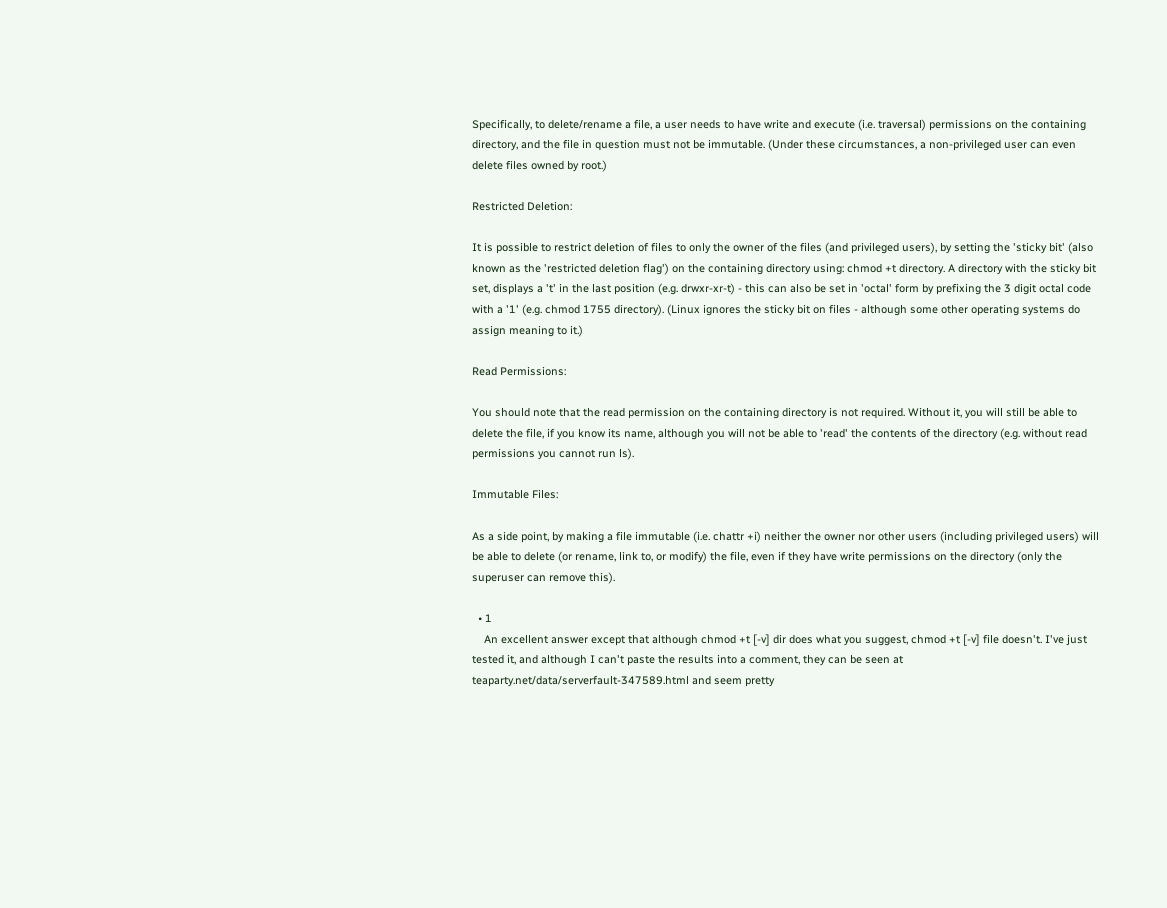Specifically, to delete/rename a file, a user needs to have write and execute (i.e. traversal) permissions on the containing directory, and the file in question must not be immutable. (Under these circumstances, a non-privileged user can even delete files owned by root.)

Restricted Deletion:

It is possible to restrict deletion of files to only the owner of the files (and privileged users), by setting the 'sticky bit' (also known as the 'restricted deletion flag') on the containing directory using: chmod +t directory. A directory with the sticky bit set, displays a 't' in the last position (e.g. drwxr-xr-t) - this can also be set in 'octal' form by prefixing the 3 digit octal code with a '1' (e.g. chmod 1755 directory). (Linux ignores the sticky bit on files - although some other operating systems do assign meaning to it.)

Read Permissions:

You should note that the read permission on the containing directory is not required. Without it, you will still be able to delete the file, if you know its name, although you will not be able to 'read' the contents of the directory (e.g. without read permissions you cannot run ls).

Immutable Files:

As a side point, by making a file immutable (i.e. chattr +i) neither the owner nor other users (including privileged users) will be able to delete (or rename, link to, or modify) the file, even if they have write permissions on the directory (only the superuser can remove this).

  • 1
    An excellent answer except that although chmod +t [-v] dir does what you suggest, chmod +t [-v] file doesn't. I've just tested it, and although I can't paste the results into a comment, they can be seen at teaparty.net/data/serverfault-347589.html and seem pretty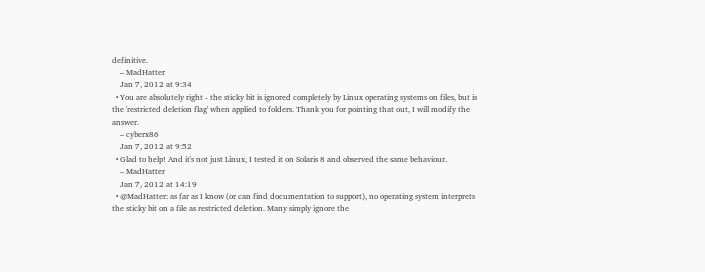definitive.
    – MadHatter
    Jan 7, 2012 at 9:34
  • You are absolutely right - the sticky bit is ignored completely by Linux operating systems on files, but is the 'restricted deletion flag' when applied to folders. Thank you for pointing that out, I will modify the answer.
    – cyberx86
    Jan 7, 2012 at 9:52
  • Glad to help! And it's not just Linux, I tested it on Solaris 8 and observed the same behaviour.
    – MadHatter
    Jan 7, 2012 at 14:19
  • @MadHatter: as far as I know (or can find documentation to support), no operating system interprets the sticky bit on a file as restricted deletion. Many simply ignore the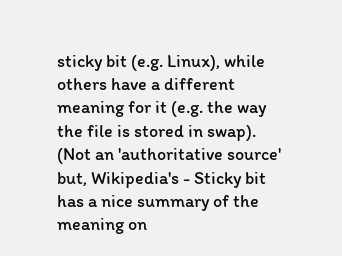sticky bit (e.g. Linux), while others have a different meaning for it (e.g. the way the file is stored in swap). (Not an 'authoritative source' but, Wikipedia's - Sticky bit has a nice summary of the meaning on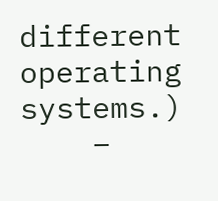different operating systems.)
    –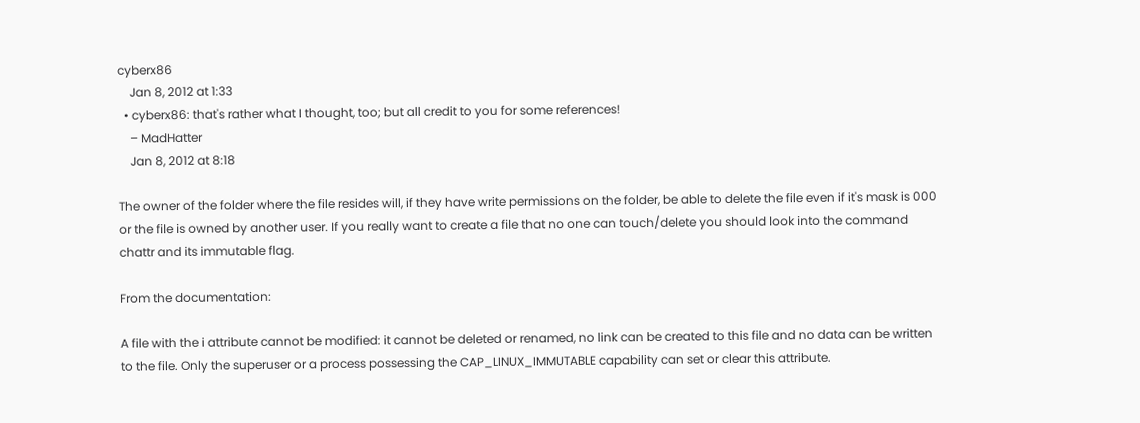cyberx86
    Jan 8, 2012 at 1:33
  • cyberx86: that's rather what I thought, too; but all credit to you for some references!
    – MadHatter
    Jan 8, 2012 at 8:18

The owner of the folder where the file resides will, if they have write permissions on the folder, be able to delete the file even if it's mask is 000 or the file is owned by another user. If you really want to create a file that no one can touch/delete you should look into the command chattr and its immutable flag.

From the documentation:

A file with the i attribute cannot be modified: it cannot be deleted or renamed, no link can be created to this file and no data can be written to the file. Only the superuser or a process possessing the CAP_LINUX_IMMUTABLE capability can set or clear this attribute.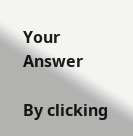Your Answer

By clicking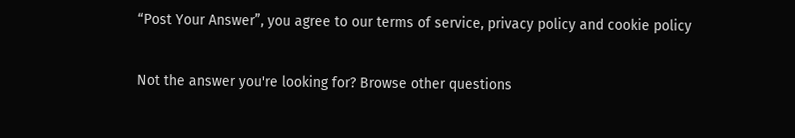“Post Your Answer”, you agree to our terms of service, privacy policy and cookie policy

Not the answer you're looking for? Browse other questions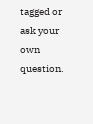tagged or ask your own question.